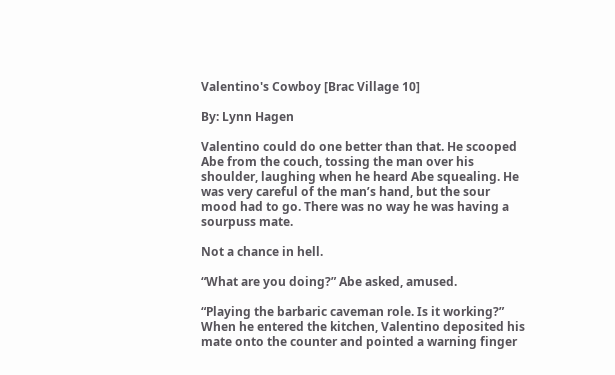Valentino's Cowboy [Brac Village 10]

By: Lynn Hagen

Valentino could do one better than that. He scooped Abe from the couch, tossing the man over his shoulder, laughing when he heard Abe squealing. He was very careful of the man’s hand, but the sour mood had to go. There was no way he was having a sourpuss mate.

Not a chance in hell.

“What are you doing?” Abe asked, amused.

“Playing the barbaric caveman role. Is it working?” When he entered the kitchen, Valentino deposited his mate onto the counter and pointed a warning finger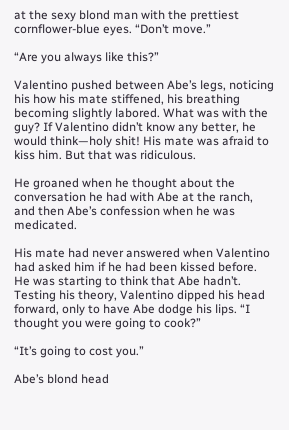at the sexy blond man with the prettiest cornflower-blue eyes. “Don’t move.”

“Are you always like this?”

Valentino pushed between Abe’s legs, noticing his how his mate stiffened, his breathing becoming slightly labored. What was with the guy? If Valentino didn’t know any better, he would think—holy shit! His mate was afraid to kiss him. But that was ridiculous.

He groaned when he thought about the conversation he had with Abe at the ranch, and then Abe’s confession when he was medicated.

His mate had never answered when Valentino had asked him if he had been kissed before. He was starting to think that Abe hadn’t. Testing his theory, Valentino dipped his head forward, only to have Abe dodge his lips. “I thought you were going to cook?”

“It’s going to cost you.”

Abe’s blond head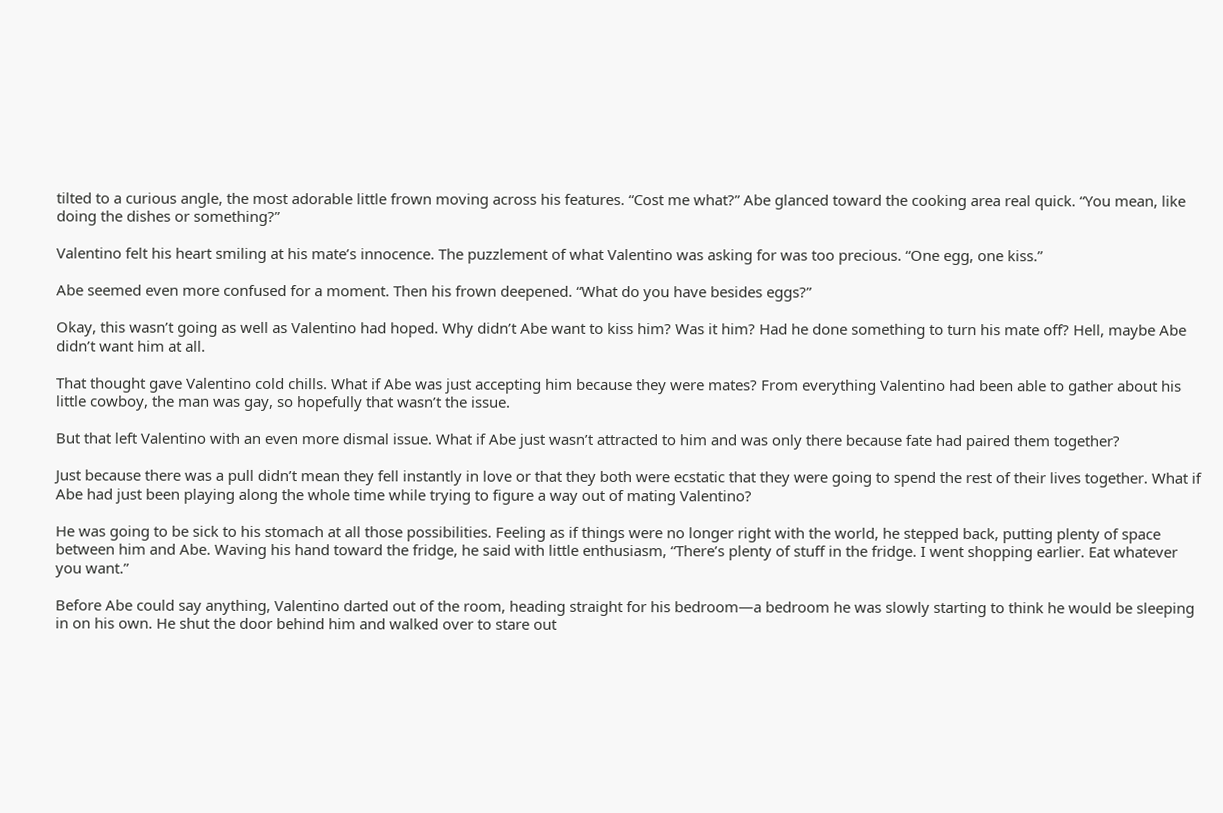tilted to a curious angle, the most adorable little frown moving across his features. “Cost me what?” Abe glanced toward the cooking area real quick. “You mean, like doing the dishes or something?”

Valentino felt his heart smiling at his mate’s innocence. The puzzlement of what Valentino was asking for was too precious. “One egg, one kiss.”

Abe seemed even more confused for a moment. Then his frown deepened. “What do you have besides eggs?”

Okay, this wasn’t going as well as Valentino had hoped. Why didn’t Abe want to kiss him? Was it him? Had he done something to turn his mate off? Hell, maybe Abe didn’t want him at all.

That thought gave Valentino cold chills. What if Abe was just accepting him because they were mates? From everything Valentino had been able to gather about his little cowboy, the man was gay, so hopefully that wasn’t the issue.

But that left Valentino with an even more dismal issue. What if Abe just wasn’t attracted to him and was only there because fate had paired them together?

Just because there was a pull didn’t mean they fell instantly in love or that they both were ecstatic that they were going to spend the rest of their lives together. What if Abe had just been playing along the whole time while trying to figure a way out of mating Valentino?

He was going to be sick to his stomach at all those possibilities. Feeling as if things were no longer right with the world, he stepped back, putting plenty of space between him and Abe. Waving his hand toward the fridge, he said with little enthusiasm, “There’s plenty of stuff in the fridge. I went shopping earlier. Eat whatever you want.”

Before Abe could say anything, Valentino darted out of the room, heading straight for his bedroom—a bedroom he was slowly starting to think he would be sleeping in on his own. He shut the door behind him and walked over to stare out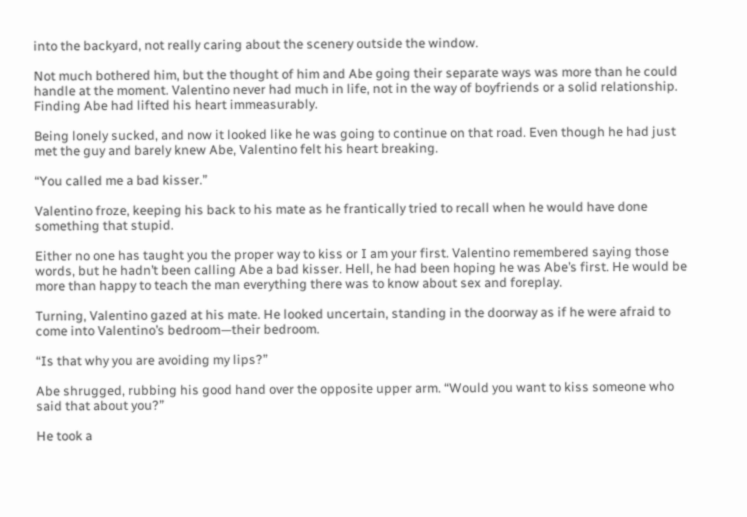into the backyard, not really caring about the scenery outside the window.

Not much bothered him, but the thought of him and Abe going their separate ways was more than he could handle at the moment. Valentino never had much in life, not in the way of boyfriends or a solid relationship. Finding Abe had lifted his heart immeasurably.

Being lonely sucked, and now it looked like he was going to continue on that road. Even though he had just met the guy and barely knew Abe, Valentino felt his heart breaking.

“You called me a bad kisser.”

Valentino froze, keeping his back to his mate as he frantically tried to recall when he would have done something that stupid.

Either no one has taught you the proper way to kiss or I am your first. Valentino remembered saying those words, but he hadn’t been calling Abe a bad kisser. Hell, he had been hoping he was Abe’s first. He would be more than happy to teach the man everything there was to know about sex and foreplay.

Turning, Valentino gazed at his mate. He looked uncertain, standing in the doorway as if he were afraid to come into Valentino’s bedroom—their bedroom.

“Is that why you are avoiding my lips?”

Abe shrugged, rubbing his good hand over the opposite upper arm. “Would you want to kiss someone who said that about you?”

He took a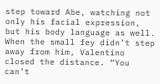step toward Abe, watching not only his facial expression, but his body language as well. When the small fey didn’t step away from him, Valentino closed the distance. “You can’t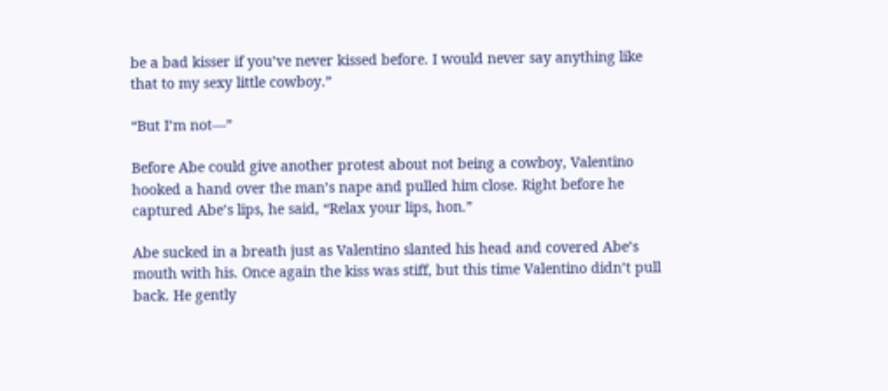be a bad kisser if you’ve never kissed before. I would never say anything like that to my sexy little cowboy.”

“But I’m not—”

Before Abe could give another protest about not being a cowboy, Valentino hooked a hand over the man’s nape and pulled him close. Right before he captured Abe’s lips, he said, “Relax your lips, hon.”

Abe sucked in a breath just as Valentino slanted his head and covered Abe’s mouth with his. Once again the kiss was stiff, but this time Valentino didn’t pull back. He gently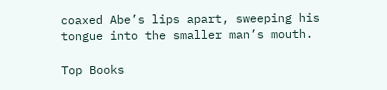coaxed Abe’s lips apart, sweeping his tongue into the smaller man’s mouth.

Top Books